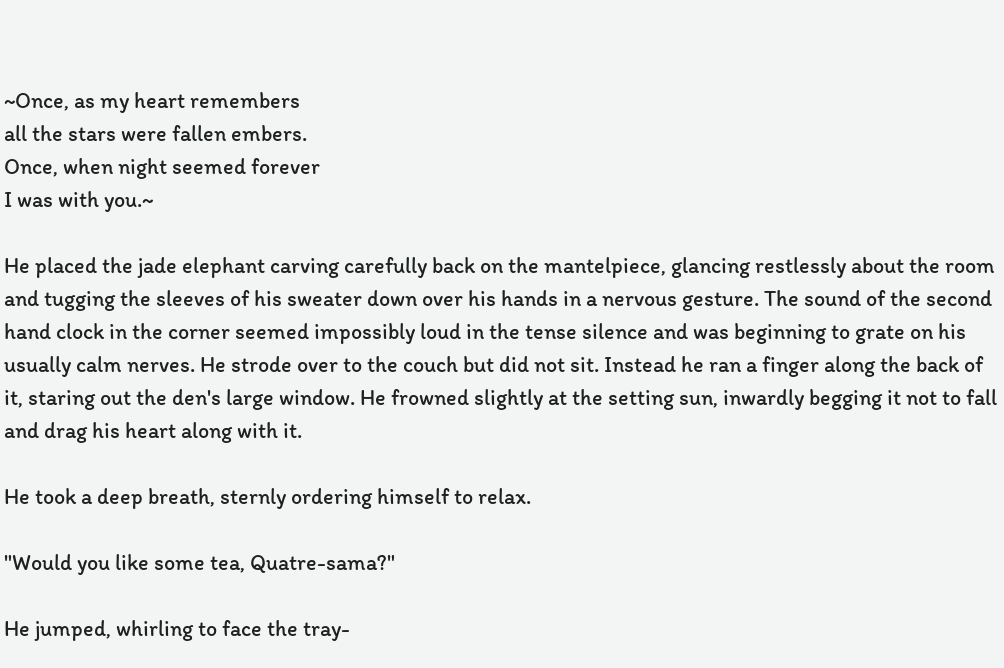~Once, as my heart remembers
all the stars were fallen embers.
Once, when night seemed forever
I was with you.~

He placed the jade elephant carving carefully back on the mantelpiece, glancing restlessly about the room and tugging the sleeves of his sweater down over his hands in a nervous gesture. The sound of the second hand clock in the corner seemed impossibly loud in the tense silence and was beginning to grate on his usually calm nerves. He strode over to the couch but did not sit. Instead he ran a finger along the back of it, staring out the den's large window. He frowned slightly at the setting sun, inwardly begging it not to fall and drag his heart along with it.

He took a deep breath, sternly ordering himself to relax.

"Would you like some tea, Quatre-sama?"

He jumped, whirling to face the tray-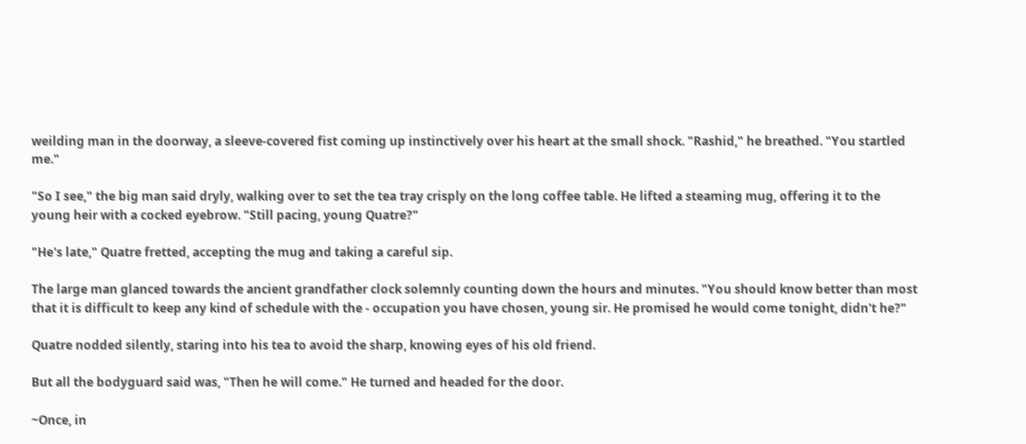weilding man in the doorway, a sleeve-covered fist coming up instinctively over his heart at the small shock. "Rashid," he breathed. "You startled me."

"So I see," the big man said dryly, walking over to set the tea tray crisply on the long coffee table. He lifted a steaming mug, offering it to the young heir with a cocked eyebrow. "Still pacing, young Quatre?"

"He's late," Quatre fretted, accepting the mug and taking a careful sip.

The large man glanced towards the ancient grandfather clock solemnly counting down the hours and minutes. "You should know better than most that it is difficult to keep any kind of schedule with the - occupation you have chosen, young sir. He promised he would come tonight, didn't he?"

Quatre nodded silently, staring into his tea to avoid the sharp, knowing eyes of his old friend.

But all the bodyguard said was, "Then he will come." He turned and headed for the door.

~Once, in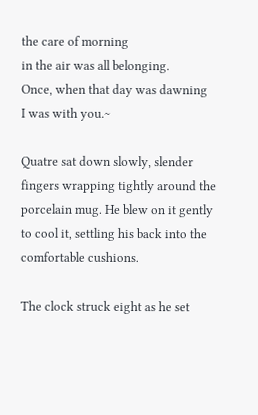the care of morning
in the air was all belonging.
Once, when that day was dawning
I was with you.~

Quatre sat down slowly, slender fingers wrapping tightly around the porcelain mug. He blew on it gently to cool it, settling his back into the comfortable cushions.

The clock struck eight as he set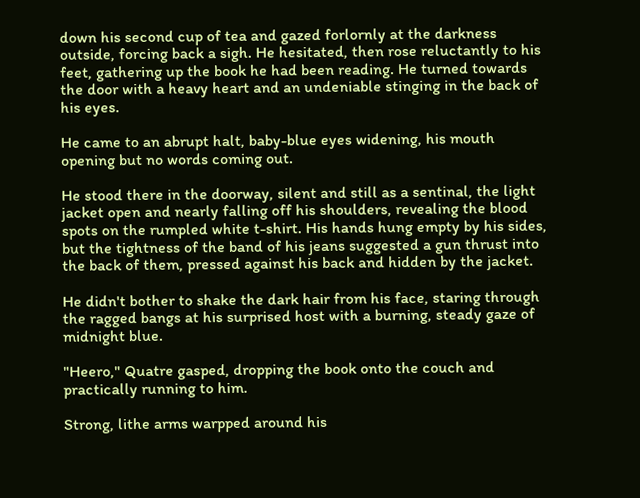down his second cup of tea and gazed forlornly at the darkness outside, forcing back a sigh. He hesitated, then rose reluctantly to his feet, gathering up the book he had been reading. He turned towards the door with a heavy heart and an undeniable stinging in the back of his eyes.

He came to an abrupt halt, baby-blue eyes widening, his mouth opening but no words coming out.

He stood there in the doorway, silent and still as a sentinal, the light jacket open and nearly falling off his shoulders, revealing the blood spots on the rumpled white t-shirt. His hands hung empty by his sides, but the tightness of the band of his jeans suggested a gun thrust into the back of them, pressed against his back and hidden by the jacket.

He didn't bother to shake the dark hair from his face, staring through the ragged bangs at his surprised host with a burning, steady gaze of midnight blue.

"Heero," Quatre gasped, dropping the book onto the couch and practically running to him.

Strong, lithe arms warpped around his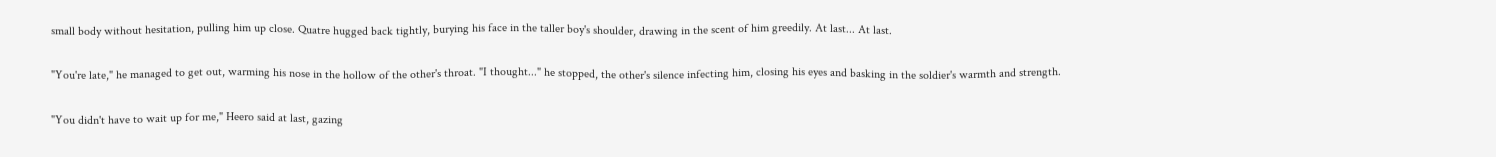small body without hesitation, pulling him up close. Quatre hugged back tightly, burying his face in the taller boy's shoulder, drawing in the scent of him greedily. At last... At last.

"You're late," he managed to get out, warming his nose in the hollow of the other's throat. "I thought..." he stopped, the other's silence infecting him, closing his eyes and basking in the soldier's warmth and strength.

"You didn't have to wait up for me," Heero said at last, gazing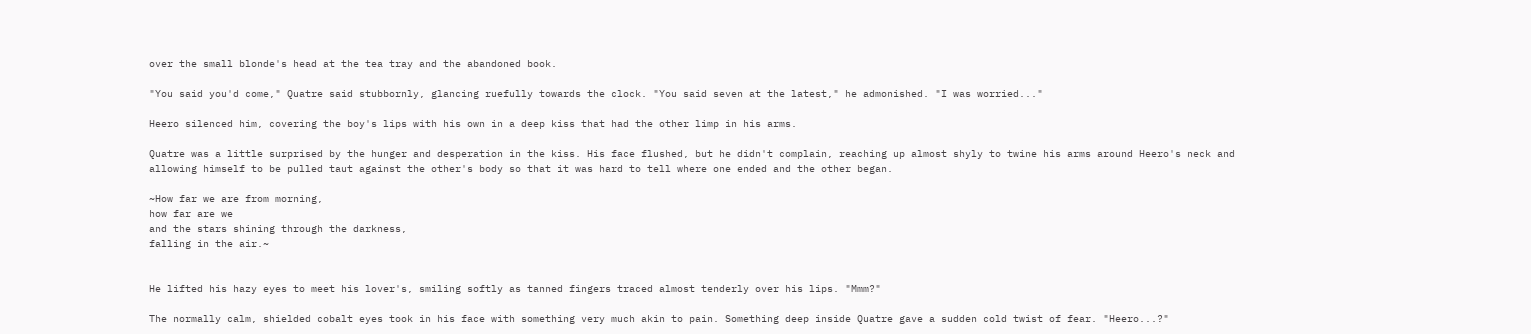over the small blonde's head at the tea tray and the abandoned book.

"You said you'd come," Quatre said stubbornly, glancing ruefully towards the clock. "You said seven at the latest," he admonished. "I was worried..."

Heero silenced him, covering the boy's lips with his own in a deep kiss that had the other limp in his arms.

Quatre was a little surprised by the hunger and desperation in the kiss. His face flushed, but he didn't complain, reaching up almost shyly to twine his arms around Heero's neck and allowing himself to be pulled taut against the other's body so that it was hard to tell where one ended and the other began.

~How far we are from morning,
how far are we
and the stars shining through the darkness,
falling in the air.~


He lifted his hazy eyes to meet his lover's, smiling softly as tanned fingers traced almost tenderly over his lips. "Mmm?"

The normally calm, shielded cobalt eyes took in his face with something very much akin to pain. Something deep inside Quatre gave a sudden cold twist of fear. "Heero...?"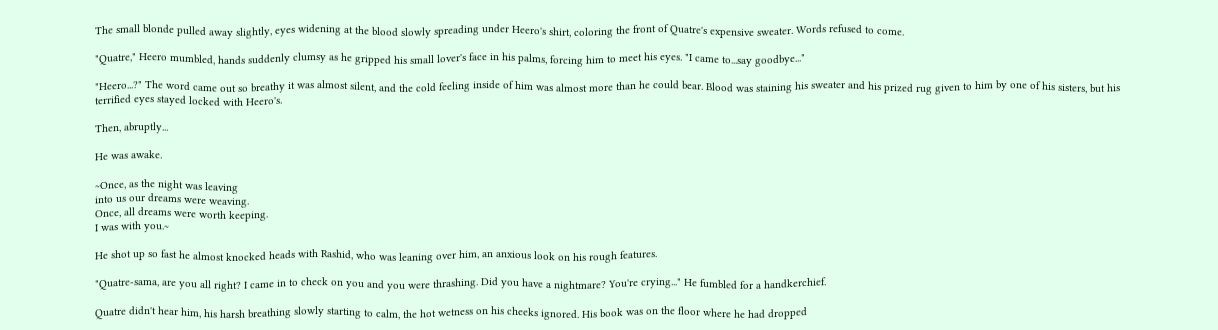The small blonde pulled away slightly, eyes widening at the blood slowly spreading under Heero's shirt, coloring the front of Quatre's expensive sweater. Words refused to come.

"Quatre," Heero mumbled, hands suddenly clumsy as he gripped his small lover's face in his palms, forcing him to meet his eyes. "I came to...say goodbye..."

"Heero...?" The word came out so breathy it was almost silent, and the cold feeling inside of him was almost more than he could bear. Blood was staining his sweater and his prized rug given to him by one of his sisters, but his terrified eyes stayed locked with Heero's.

Then, abruptly...

He was awake.

~Once, as the night was leaving
into us our dreams were weaving.
Once, all dreams were worth keeping.
I was with you.~

He shot up so fast he almost knocked heads with Rashid, who was leaning over him, an anxious look on his rough features.

"Quatre-sama, are you all right? I came in to check on you and you were thrashing. Did you have a nightmare? You're crying..." He fumbled for a handkerchief.

Quatre didn't hear him, his harsh breathing slowly starting to calm, the hot wetness on his cheeks ignored. His book was on the floor where he had dropped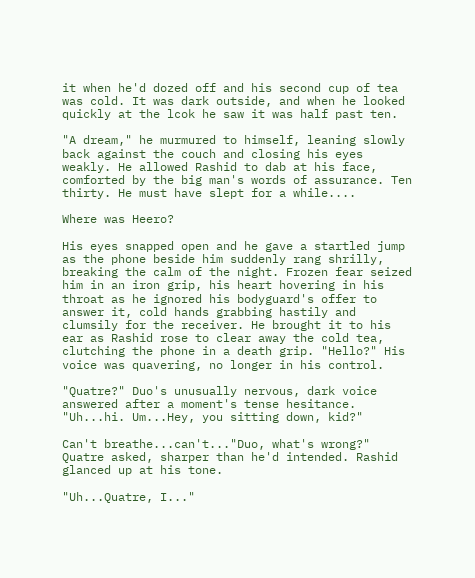it when he'd dozed off and his second cup of tea was cold. It was dark outside, and when he looked quickly at the lcok he saw it was half past ten.

"A dream," he murmured to himself, leaning slowly back against the couch and closing his eyes weakly. He allowed Rashid to dab at his face, comforted by the big man's words of assurance. Ten thirty. He must have slept for a while....

Where was Heero?

His eyes snapped open and he gave a startled jump as the phone beside him suddenly rang shrilly, breaking the calm of the night. Frozen fear seized him in an iron grip, his heart hovering in his throat as he ignored his bodyguard's offer to answer it, cold hands grabbing hastily and clumsily for the receiver. He brought it to his ear as Rashid rose to clear away the cold tea, clutching the phone in a death grip. "Hello?" His voice was quavering, no longer in his control.

"Quatre?" Duo's unusually nervous, dark voice answered after a moment's tense hesitance. "Uh...hi. Um...Hey, you sitting down, kid?"

Can't breathe...can't..."Duo, what's wrong?" Quatre asked, sharper than he'd intended. Rashid glanced up at his tone.

"Uh...Quatre, I..."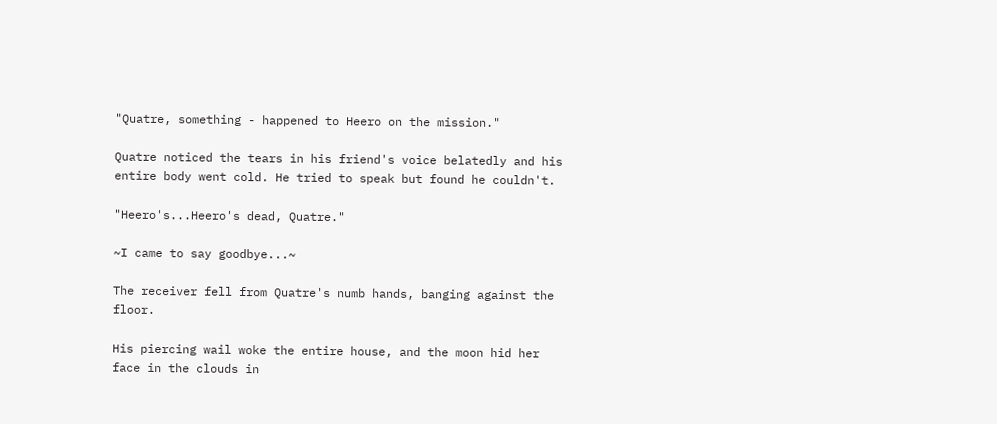"Quatre, something - happened to Heero on the mission."

Quatre noticed the tears in his friend's voice belatedly and his entire body went cold. He tried to speak but found he couldn't.

"Heero's...Heero's dead, Quatre."

~I came to say goodbye...~

The receiver fell from Quatre's numb hands, banging against the floor.

His piercing wail woke the entire house, and the moon hid her face in the clouds in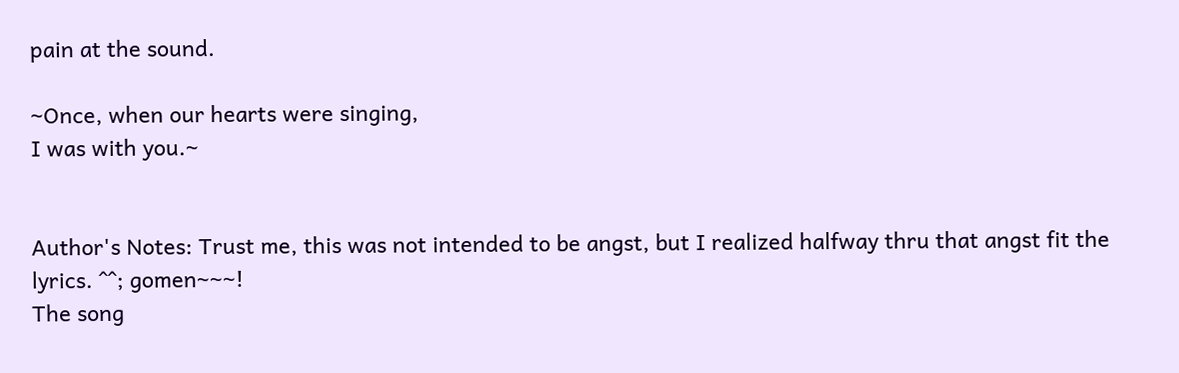pain at the sound.

~Once, when our hearts were singing,
I was with you.~


Author's Notes: Trust me, this was not intended to be angst, but I realized halfway thru that angst fit the lyrics. ^^; gomen~~~!
The song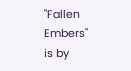"Fallen Embers" is by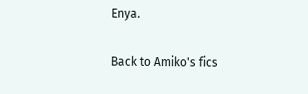Enya.

Back to Amiko's fics